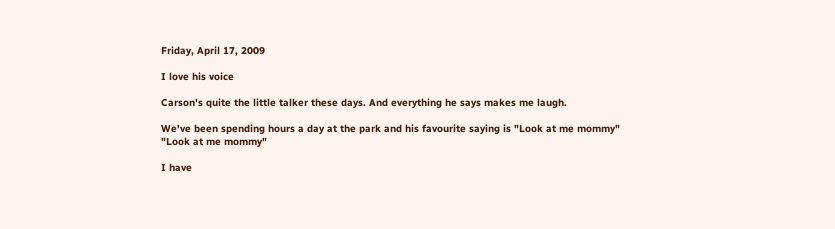Friday, April 17, 2009

I love his voice

Carson's quite the little talker these days. And everything he says makes me laugh.

We've been spending hours a day at the park and his favourite saying is "Look at me mommy" "Look at me mommy"

I have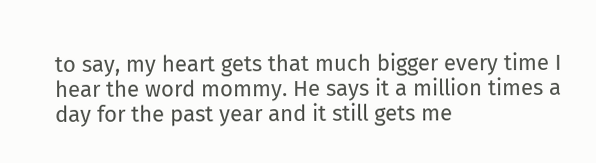to say, my heart gets that much bigger every time I hear the word mommy. He says it a million times a day for the past year and it still gets me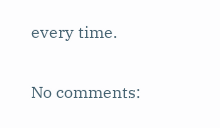every time.

No comments: